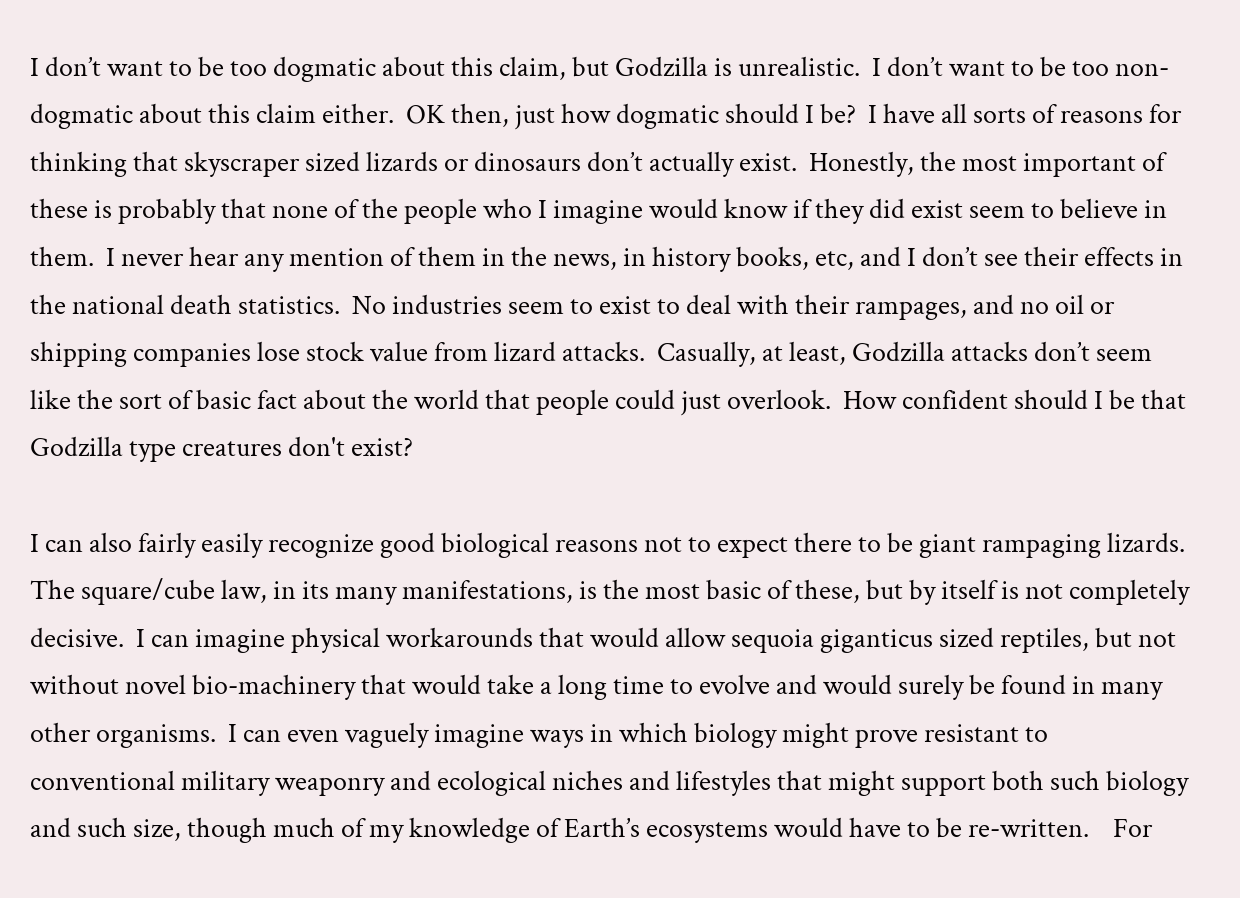I don’t want to be too dogmatic about this claim, but Godzilla is unrealistic.  I don’t want to be too non-dogmatic about this claim either.  OK then, just how dogmatic should I be?  I have all sorts of reasons for thinking that skyscraper sized lizards or dinosaurs don’t actually exist.  Honestly, the most important of these is probably that none of the people who I imagine would know if they did exist seem to believe in them.  I never hear any mention of them in the news, in history books, etc, and I don’t see their effects in the national death statistics.  No industries seem to exist to deal with their rampages, and no oil or shipping companies lose stock value from lizard attacks.  Casually, at least, Godzilla attacks don’t seem like the sort of basic fact about the world that people could just overlook.  How confident should I be that Godzilla type creatures don't exist?

I can also fairly easily recognize good biological reasons not to expect there to be giant rampaging lizards.  The square/cube law, in its many manifestations, is the most basic of these, but by itself is not completely decisive.  I can imagine physical workarounds that would allow sequoia giganticus sized reptiles, but not without novel bio-machinery that would take a long time to evolve and would surely be found in many other organisms.  I can even vaguely imagine ways in which biology might prove resistant to conventional military weaponry and ecological niches and lifestyles that might support both such biology and such size, though much of my knowledge of Earth’s ecosystems would have to be re-written.    For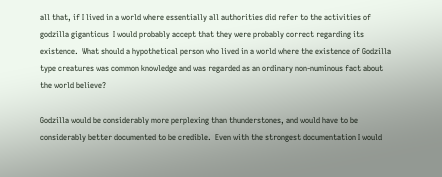all that, if I lived in a world where essentially all authorities did refer to the activities of godzilla giganticus  I would probably accept that they were probably correct regarding its existence.  What should a hypothetical person who lived in a world where the existence of Godzilla type creatures was common knowledge and was regarded as an ordinary non-numinous fact about the world believe?

Godzilla would be considerably more perplexing than thunderstones, and would have to be considerably better documented to be credible.  Even with the strongest documentation I would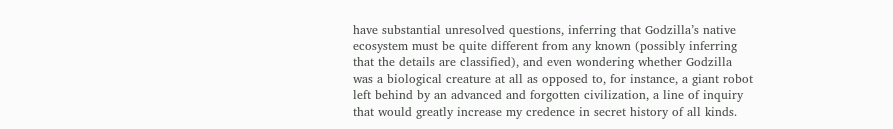have substantial unresolved questions, inferring that Godzilla’s native ecosystem must be quite different from any known (possibly inferring that the details are classified), and even wondering whether Godzilla was a biological creature at all as opposed to, for instance, a giant robot left behind by an advanced and forgotten civilization, a line of inquiry that would greatly increase my credence in secret history of all kinds.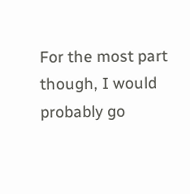For the most part though, I would probably go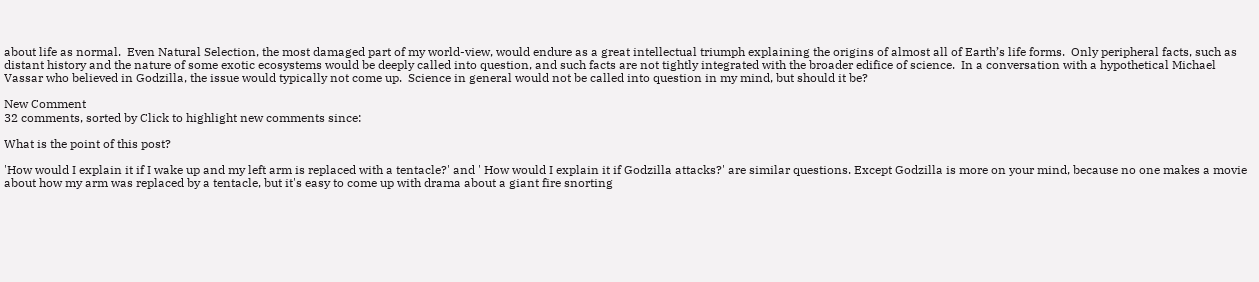about life as normal.  Even Natural Selection, the most damaged part of my world-view, would endure as a great intellectual triumph explaining the origins of almost all of Earth’s life forms.  Only peripheral facts, such as distant history and the nature of some exotic ecosystems would be deeply called into question, and such facts are not tightly integrated with the broader edifice of science.  In a conversation with a hypothetical Michael Vassar who believed in Godzilla, the issue would typically not come up.  Science in general would not be called into question in my mind, but should it be?

New Comment
32 comments, sorted by Click to highlight new comments since:

What is the point of this post?

'How would I explain it if I wake up and my left arm is replaced with a tentacle?' and ' How would I explain it if Godzilla attacks?' are similar questions. Except Godzilla is more on your mind, because no one makes a movie about how my arm was replaced by a tentacle, but it's easy to come up with drama about a giant fire snorting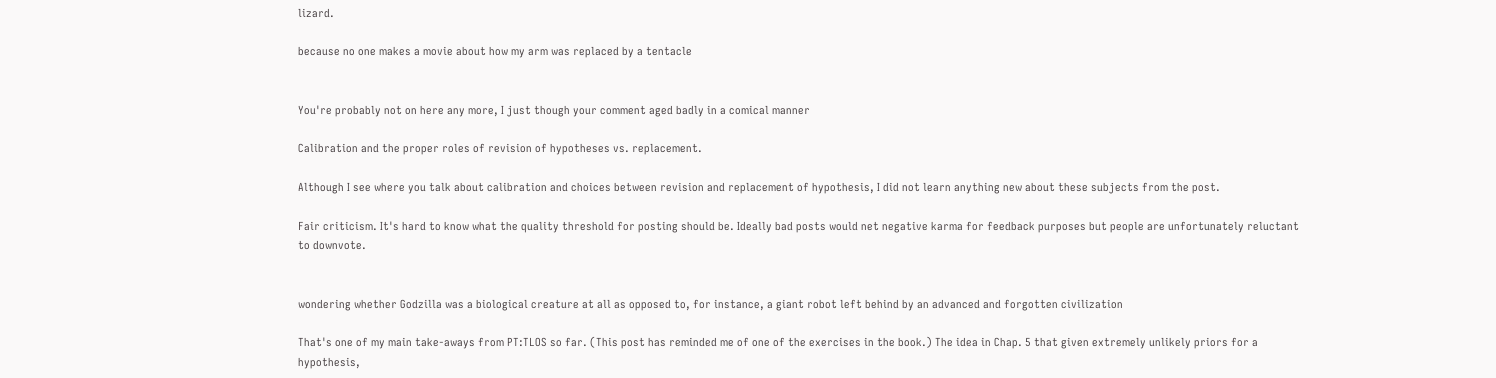lizard.

because no one makes a movie about how my arm was replaced by a tentacle


You're probably not on here any more, I just though your comment aged badly in a comical manner

Calibration and the proper roles of revision of hypotheses vs. replacement.

Although I see where you talk about calibration and choices between revision and replacement of hypothesis, I did not learn anything new about these subjects from the post.

Fair criticism. It's hard to know what the quality threshold for posting should be. Ideally bad posts would net negative karma for feedback purposes but people are unfortunately reluctant to downvote.


wondering whether Godzilla was a biological creature at all as opposed to, for instance, a giant robot left behind by an advanced and forgotten civilization

That's one of my main take-aways from PT:TLOS so far. (This post has reminded me of one of the exercises in the book.) The idea in Chap. 5 that given extremely unlikely priors for a hypothesis,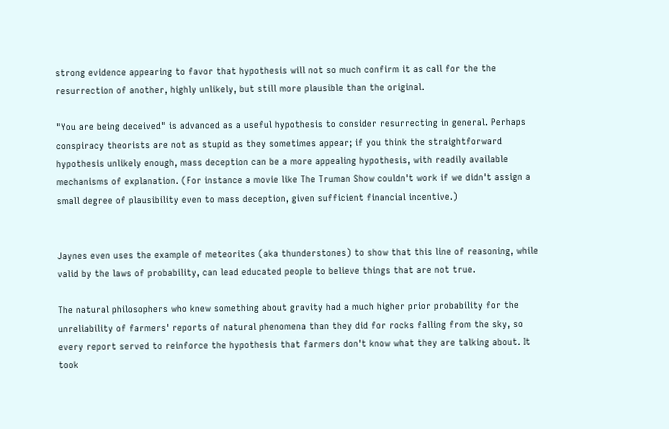strong evidence appearing to favor that hypothesis will not so much confirm it as call for the the resurrection of another, highly unlikely, but still more plausible than the original.

"You are being deceived" is advanced as a useful hypothesis to consider resurrecting in general. Perhaps conspiracy theorists are not as stupid as they sometimes appear; if you think the straightforward hypothesis unlikely enough, mass deception can be a more appealing hypothesis, with readily available mechanisms of explanation. (For instance a movie like The Truman Show couldn't work if we didn't assign a small degree of plausibility even to mass deception, given sufficient financial incentive.)


Jaynes even uses the example of meteorites (aka thunderstones) to show that this line of reasoning, while valid by the laws of probability, can lead educated people to believe things that are not true.

The natural philosophers who knew something about gravity had a much higher prior probability for the unreliability of farmers' reports of natural phenomena than they did for rocks falling from the sky, so every report served to reinforce the hypothesis that farmers don't know what they are talking about. It took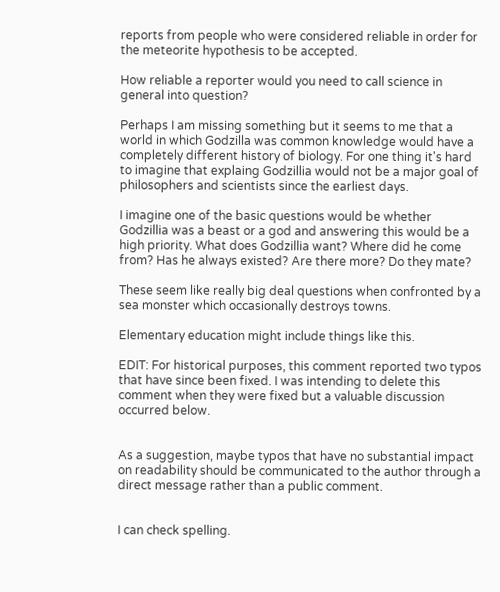reports from people who were considered reliable in order for the meteorite hypothesis to be accepted.

How reliable a reporter would you need to call science in general into question?

Perhaps I am missing something but it seems to me that a world in which Godzilla was common knowledge would have a completely different history of biology. For one thing it's hard to imagine that explaing Godzillia would not be a major goal of philosophers and scientists since the earliest days.

I imagine one of the basic questions would be whether Godzillia was a beast or a god and answering this would be a high priority. What does Godzillia want? Where did he come from? Has he always existed? Are there more? Do they mate?

These seem like really big deal questions when confronted by a sea monster which occasionally destroys towns.

Elementary education might include things like this.

EDIT: For historical purposes, this comment reported two typos that have since been fixed. I was intending to delete this comment when they were fixed but a valuable discussion occurred below.


As a suggestion, maybe typos that have no substantial impact on readability should be communicated to the author through a direct message rather than a public comment.


I can check spelling.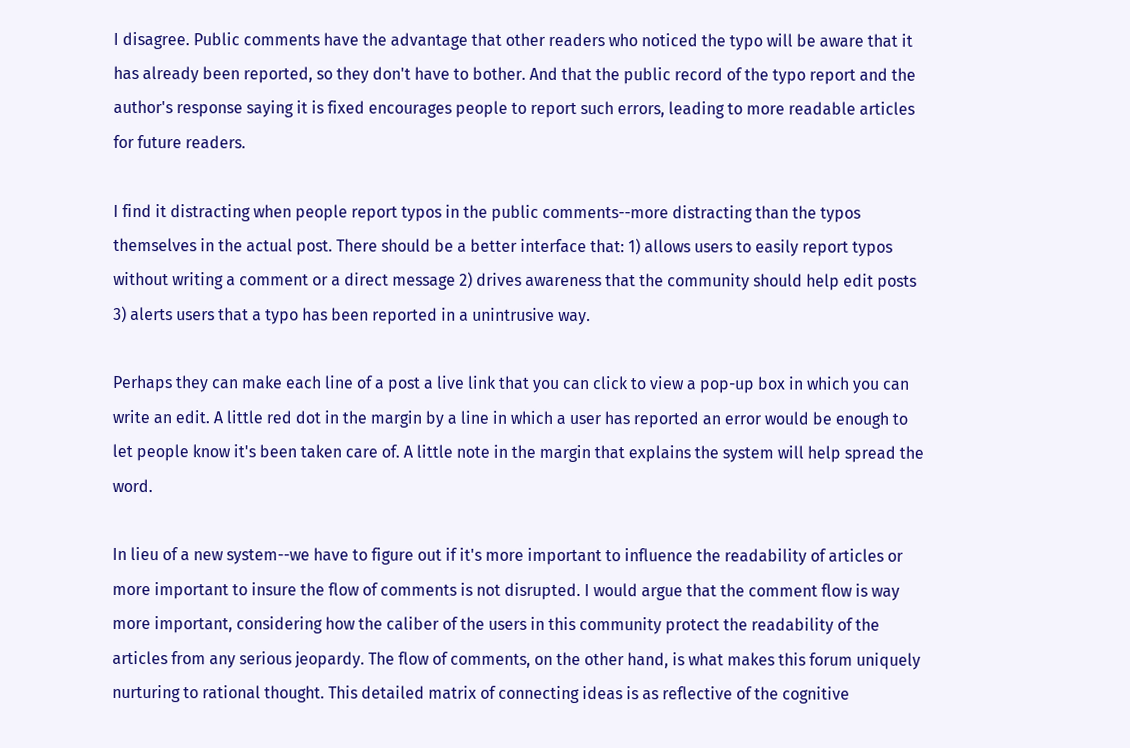I disagree. Public comments have the advantage that other readers who noticed the typo will be aware that it has already been reported, so they don't have to bother. And that the public record of the typo report and the author's response saying it is fixed encourages people to report such errors, leading to more readable articles for future readers.

I find it distracting when people report typos in the public comments--more distracting than the typos themselves in the actual post. There should be a better interface that: 1) allows users to easily report typos without writing a comment or a direct message 2) drives awareness that the community should help edit posts 3) alerts users that a typo has been reported in a unintrusive way.

Perhaps they can make each line of a post a live link that you can click to view a pop-up box in which you can write an edit. A little red dot in the margin by a line in which a user has reported an error would be enough to let people know it's been taken care of. A little note in the margin that explains the system will help spread the word.

In lieu of a new system--we have to figure out if it's more important to influence the readability of articles or more important to insure the flow of comments is not disrupted. I would argue that the comment flow is way more important, considering how the caliber of the users in this community protect the readability of the articles from any serious jeopardy. The flow of comments, on the other hand, is what makes this forum uniquely nurturing to rational thought. This detailed matrix of connecting ideas is as reflective of the cognitive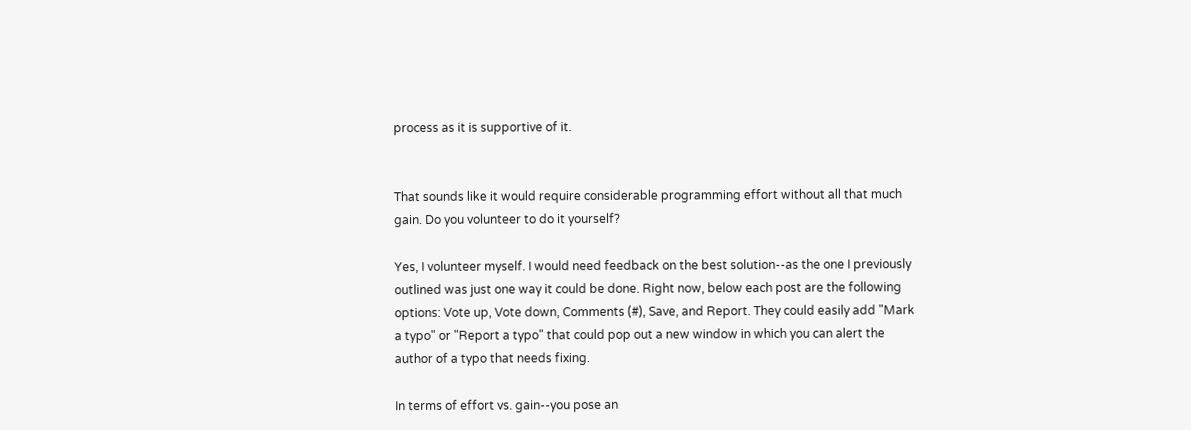process as it is supportive of it.


That sounds like it would require considerable programming effort without all that much gain. Do you volunteer to do it yourself?

Yes, I volunteer myself. I would need feedback on the best solution--as the one I previously outlined was just one way it could be done. Right now, below each post are the following options: Vote up, Vote down, Comments (#), Save, and Report. They could easily add "Mark a typo" or "Report a typo" that could pop out a new window in which you can alert the author of a typo that needs fixing.

In terms of effort vs. gain--you pose an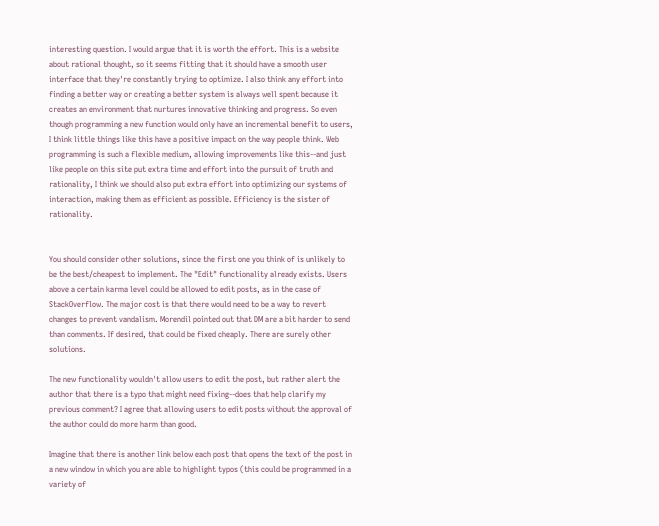interesting question. I would argue that it is worth the effort. This is a website about rational thought, so it seems fitting that it should have a smooth user interface that they're constantly trying to optimize. I also think any effort into finding a better way or creating a better system is always well spent because it creates an environment that nurtures innovative thinking and progress. So even though programming a new function would only have an incremental benefit to users, I think little things like this have a positive impact on the way people think. Web programming is such a flexible medium, allowing improvements like this--and just like people on this site put extra time and effort into the pursuit of truth and rationality, I think we should also put extra effort into optimizing our systems of interaction, making them as efficient as possible. Efficiency is the sister of rationality.


You should consider other solutions, since the first one you think of is unlikely to be the best/cheapest to implement. The "Edit" functionality already exists. Users above a certain karma level could be allowed to edit posts, as in the case of StackOverflow. The major cost is that there would need to be a way to revert changes to prevent vandalism. Morendil pointed out that DM are a bit harder to send than comments. If desired, that could be fixed cheaply. There are surely other solutions.

The new functionality wouldn't allow users to edit the post, but rather alert the author that there is a typo that might need fixing--does that help clarify my previous comment? I agree that allowing users to edit posts without the approval of the author could do more harm than good.

Imagine that there is another link below each post that opens the text of the post in a new window in which you are able to highlight typos (this could be programmed in a variety of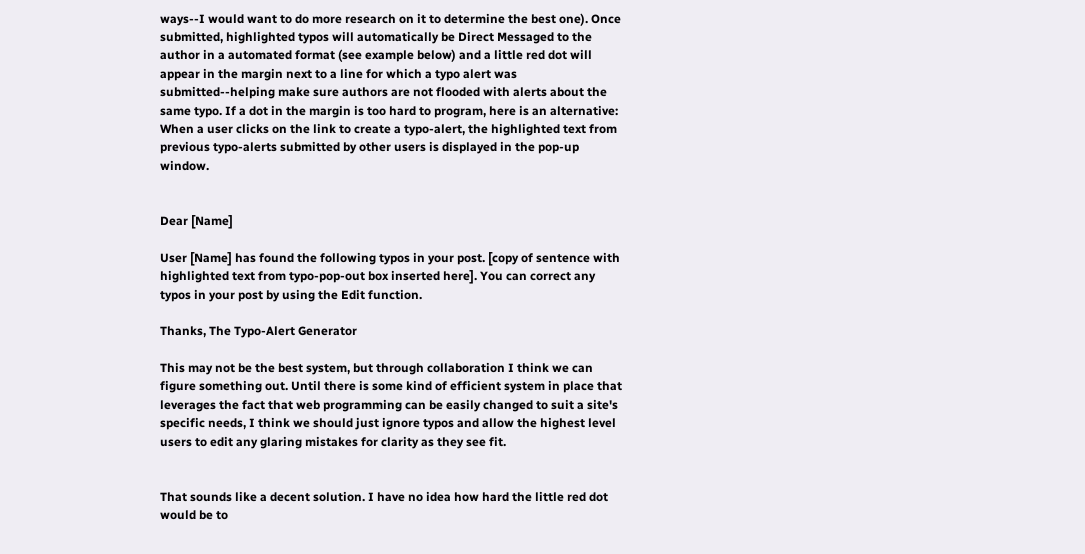ways--I would want to do more research on it to determine the best one). Once submitted, highlighted typos will automatically be Direct Messaged to the author in a automated format (see example below) and a little red dot will appear in the margin next to a line for which a typo alert was submitted--helping make sure authors are not flooded with alerts about the same typo. If a dot in the margin is too hard to program, here is an alternative: When a user clicks on the link to create a typo-alert, the highlighted text from previous typo-alerts submitted by other users is displayed in the pop-up window.


Dear [Name]

User [Name] has found the following typos in your post. [copy of sentence with highlighted text from typo-pop-out box inserted here]. You can correct any typos in your post by using the Edit function.

Thanks, The Typo-Alert Generator

This may not be the best system, but through collaboration I think we can figure something out. Until there is some kind of efficient system in place that leverages the fact that web programming can be easily changed to suit a site's specific needs, I think we should just ignore typos and allow the highest level users to edit any glaring mistakes for clarity as they see fit.


That sounds like a decent solution. I have no idea how hard the little red dot would be to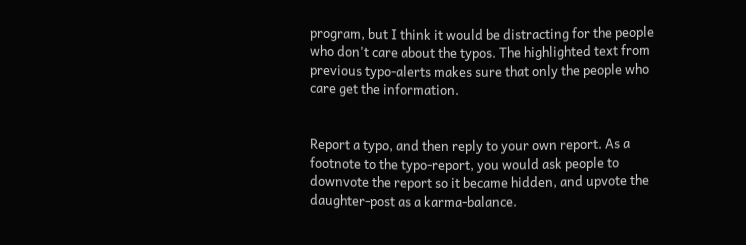program, but I think it would be distracting for the people who don't care about the typos. The highlighted text from previous typo-alerts makes sure that only the people who care get the information.


Report a typo, and then reply to your own report. As a footnote to the typo-report, you would ask people to downvote the report so it became hidden, and upvote the daughter-post as a karma-balance.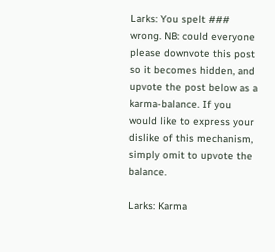Larks: You spelt ### wrong. NB: could everyone please downvote this post so it becomes hidden, and upvote the post below as a karma-balance. If you would like to express your dislike of this mechanism, simply omit to upvote the balance.

Larks: Karma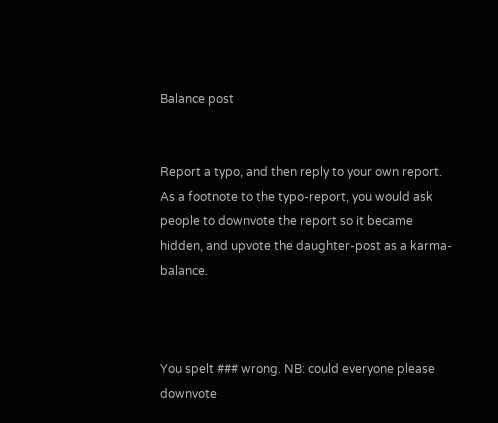Balance post


Report a typo, and then reply to your own report. As a footnote to the typo-report, you would ask people to downvote the report so it became hidden, and upvote the daughter-post as a karma-balance.



You spelt ### wrong. NB: could everyone please downvote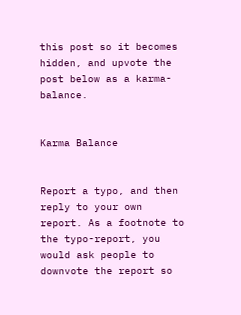this post so it becomes hidden, and upvote the post below as a karma-balance.


Karma Balance


Report a typo, and then reply to your own report. As a footnote to the typo-report, you would ask people to downvote the report so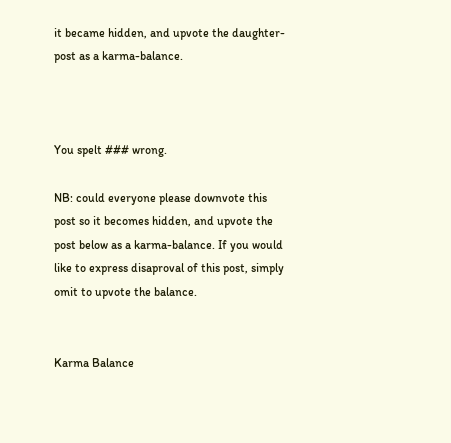it became hidden, and upvote the daughter-post as a karma-balance.



You spelt ### wrong.

NB: could everyone please downvote this post so it becomes hidden, and upvote the post below as a karma-balance. If you would like to express disaproval of this post, simply omit to upvote the balance.


Karma Balance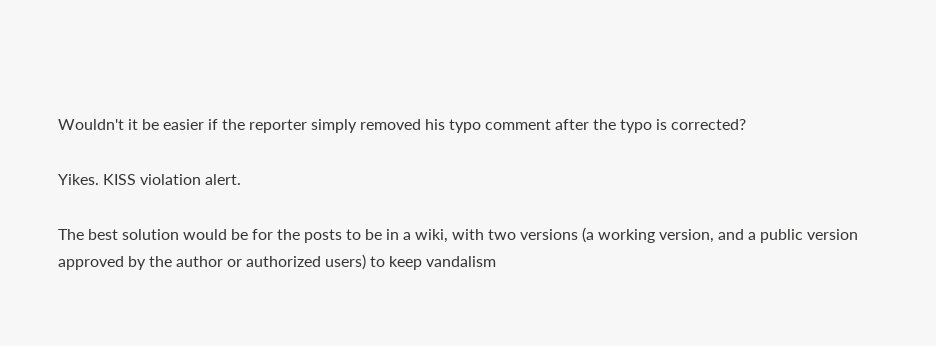Wouldn't it be easier if the reporter simply removed his typo comment after the typo is corrected?

Yikes. KISS violation alert.

The best solution would be for the posts to be in a wiki, with two versions (a working version, and a public version approved by the author or authorized users) to keep vandalism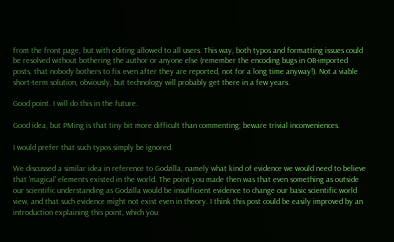from the front page, but with editing allowed to all users. This way, both typos and formatting issues could be resolved without bothering the author or anyone else (remember the encoding bugs in OB-imported posts, that nobody bothers to fix even after they are reported, not for a long time anyway!). Not a viable short-term solution, obviously, but technology will probably get there in a few years.

Good point. I will do this in the future.

Good idea, but PMing is that tiny bit more difficult than commenting; beware trivial inconveniences.

I would prefer that such typos simply be ignored.

We discussed a similar idea in reference to Godzilla, namely what kind of evidence we would need to believe that 'magical' elements existed in the world. The point you made then was that even something as outside our scientific understanding as Godzilla would be insufficient evidence to change our basic scientific world view, and that such evidence might not exist even in theory. I think this post could be easily improved by an introduction explaining this point, which you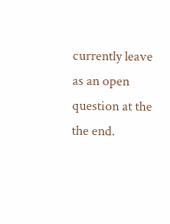currently leave as an open question at the the end.